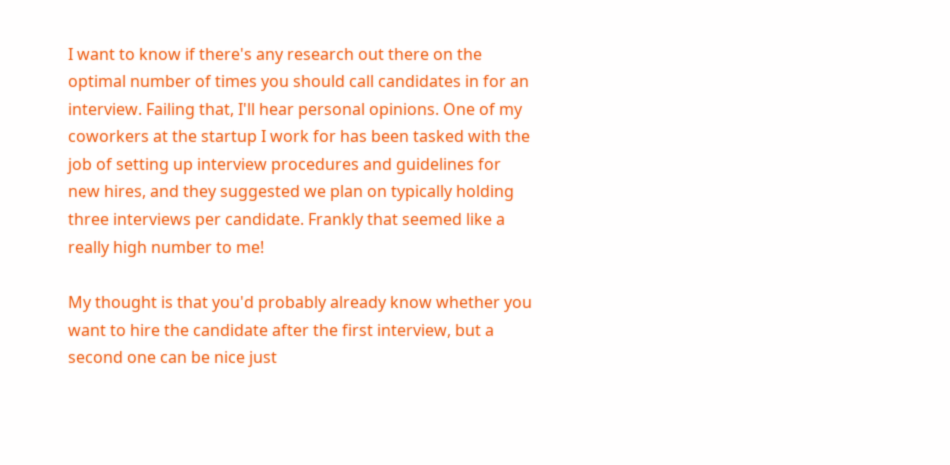I want to know if there's any research out there on the optimal number of times you should call candidates in for an interview. Failing that, I'll hear personal opinions. One of my coworkers at the startup I work for has been tasked with the job of setting up interview procedures and guidelines for new hires, and they suggested we plan on typically holding three interviews per candidate. Frankly that seemed like a really high number to me!

My thought is that you'd probably already know whether you want to hire the candidate after the first interview, but a second one can be nice just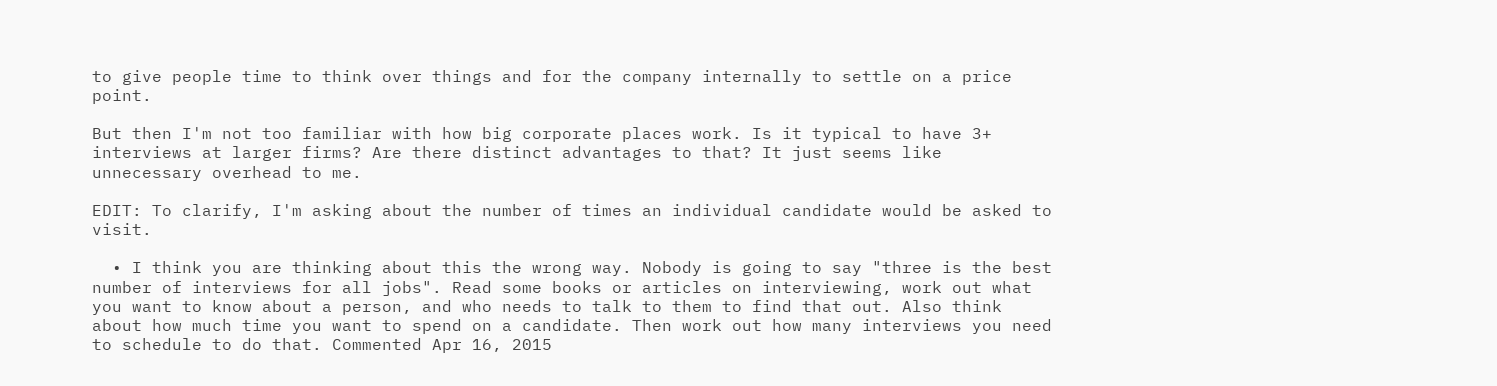to give people time to think over things and for the company internally to settle on a price point.

But then I'm not too familiar with how big corporate places work. Is it typical to have 3+ interviews at larger firms? Are there distinct advantages to that? It just seems like unnecessary overhead to me.

EDIT: To clarify, I'm asking about the number of times an individual candidate would be asked to visit.

  • I think you are thinking about this the wrong way. Nobody is going to say "three is the best number of interviews for all jobs". Read some books or articles on interviewing, work out what you want to know about a person, and who needs to talk to them to find that out. Also think about how much time you want to spend on a candidate. Then work out how many interviews you need to schedule to do that. Commented Apr 16, 2015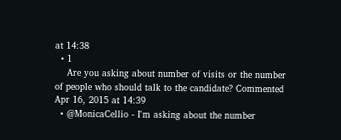at 14:38
  • 1
    Are you asking about number of visits or the number of people who should talk to the candidate? Commented Apr 16, 2015 at 14:39
  • @MonicaCellio - I'm asking about the number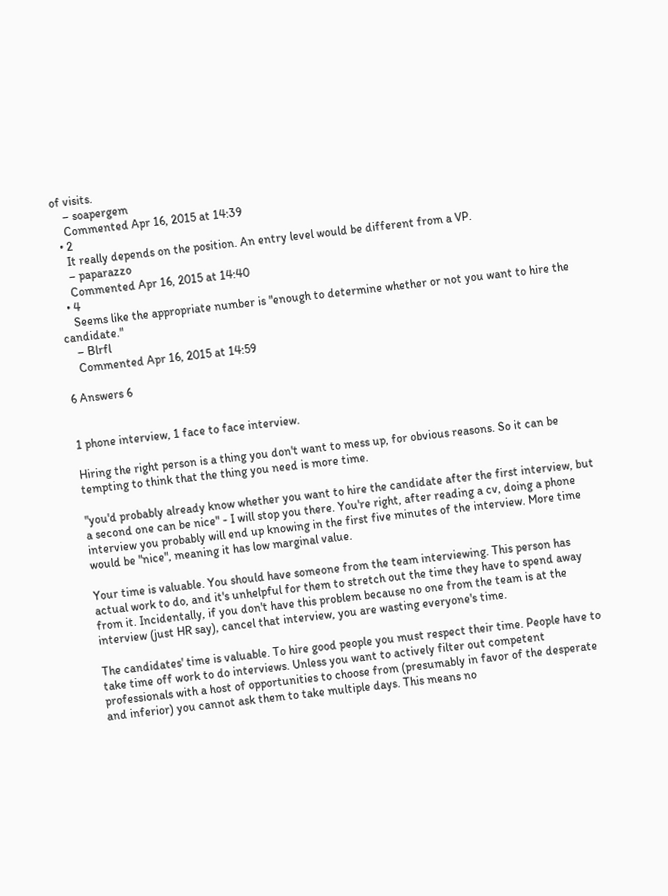of visits.
    – soapergem
    Commented Apr 16, 2015 at 14:39
  • 2
    It really depends on the position. An entry level would be different from a VP.
    – paparazzo
    Commented Apr 16, 2015 at 14:40
  • 4
    Seems like the appropriate number is "enough to determine whether or not you want to hire the candidate."
    – Blrfl
    Commented Apr 16, 2015 at 14:59

6 Answers 6


1 phone interview, 1 face to face interview.

Hiring the right person is a thing you don't want to mess up, for obvious reasons. So it can be tempting to think that the thing you need is more time.

"you'd probably already know whether you want to hire the candidate after the first interview, but a second one can be nice" - I will stop you there. You're right, after reading a cv, doing a phone interview you probably will end up knowing in the first five minutes of the interview. More time would be "nice", meaning it has low marginal value.

Your time is valuable. You should have someone from the team interviewing. This person has actual work to do, and it's unhelpful for them to stretch out the time they have to spend away from it. Incidentally, if you don't have this problem because no one from the team is at the interview (just HR say), cancel that interview, you are wasting everyone's time.

The candidates' time is valuable. To hire good people you must respect their time. People have to take time off work to do interviews. Unless you want to actively filter out competent professionals with a host of opportunities to choose from (presumably in favor of the desperate and inferior) you cannot ask them to take multiple days. This means no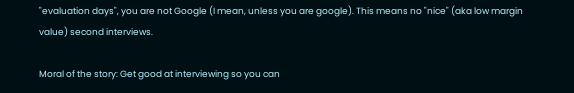"evaluation days", you are not Google (I mean, unless you are google). This means no "nice" (aka low margin value) second interviews.

Moral of the story: Get good at interviewing so you can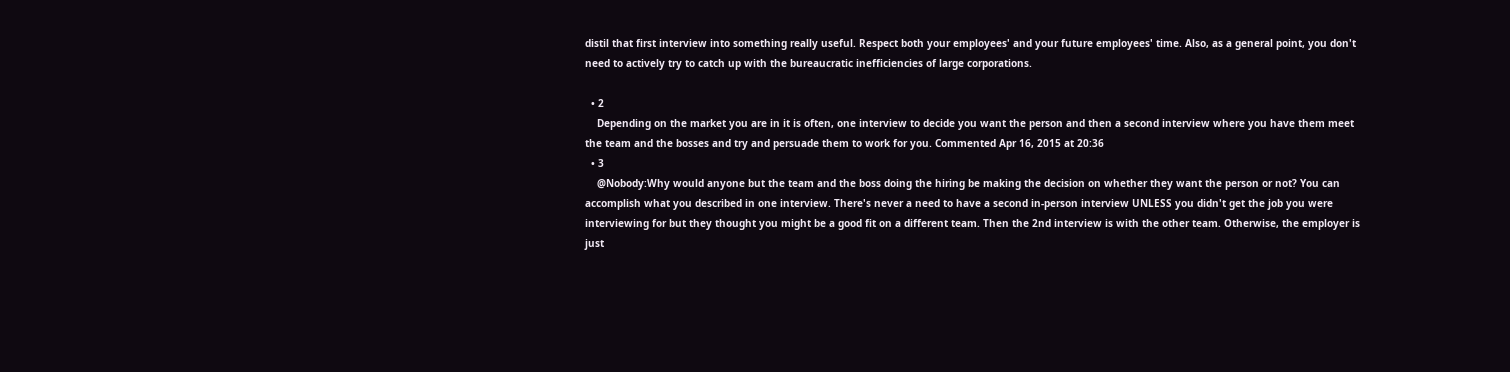distil that first interview into something really useful. Respect both your employees' and your future employees' time. Also, as a general point, you don't need to actively try to catch up with the bureaucratic inefficiencies of large corporations.

  • 2
    Depending on the market you are in it is often, one interview to decide you want the person and then a second interview where you have them meet the team and the bosses and try and persuade them to work for you. Commented Apr 16, 2015 at 20:36
  • 3
    @Nobody:Why would anyone but the team and the boss doing the hiring be making the decision on whether they want the person or not? You can accomplish what you described in one interview. There's never a need to have a second in-person interview UNLESS you didn't get the job you were interviewing for but they thought you might be a good fit on a different team. Then the 2nd interview is with the other team. Otherwise, the employer is just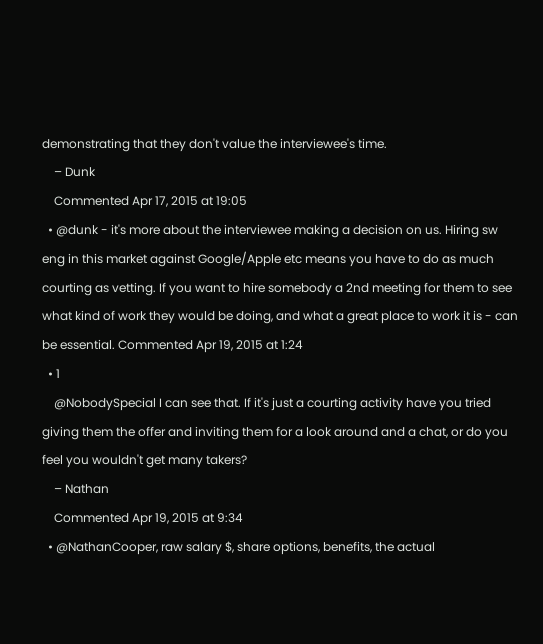demonstrating that they don't value the interviewee's time.
    – Dunk
    Commented Apr 17, 2015 at 19:05
  • @dunk - it's more about the interviewee making a decision on us. Hiring sw eng in this market against Google/Apple etc means you have to do as much courting as vetting. If you want to hire somebody a 2nd meeting for them to see what kind of work they would be doing, and what a great place to work it is - can be essential. Commented Apr 19, 2015 at 1:24
  • 1
    @NobodySpecial I can see that. If it's just a courting activity have you tried giving them the offer and inviting them for a look around and a chat, or do you feel you wouldn't get many takers?
    – Nathan
    Commented Apr 19, 2015 at 9:34
  • @NathanCooper, raw salary $, share options, benefits, the actual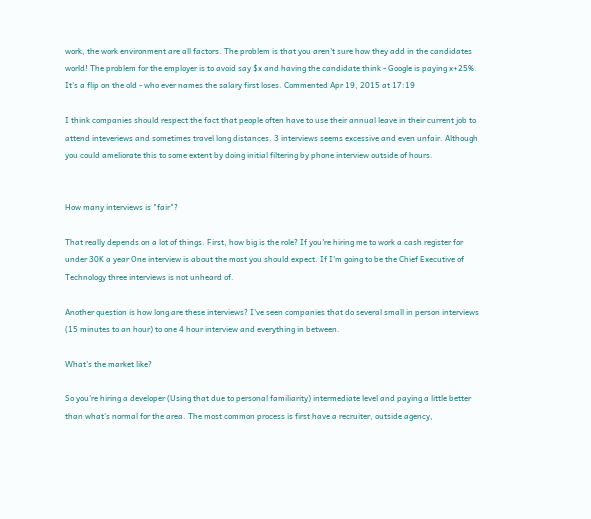work, the work environment are all factors. The problem is that you aren't sure how they add in the candidates world! The problem for the employer is to avoid say $x and having the candidate think - Google is paying x+25%. It's a flip on the old - who ever names the salary first loses. Commented Apr 19, 2015 at 17:19

I think companies should respect the fact that people often have to use their annual leave in their current job to attend inteveriews and sometimes travel long distances. 3 interviews seems excessive and even unfair. Although you could ameliorate this to some extent by doing initial filtering by phone interview outside of hours.


How many interviews is "fair"?

That really depends on a lot of things. First, how big is the role? If you're hiring me to work a cash register for under 30K a year One interview is about the most you should expect. If I'm going to be the Chief Executive of Technology three interviews is not unheard of.

Another question is how long are these interviews? I've seen companies that do several small in person interviews (15 minutes to an hour) to one 4 hour interview and everything in between.

What's the market like?

So you're hiring a developer (Using that due to personal familiarity) intermediate level and paying a little better than what's normal for the area. The most common process is first have a recruiter, outside agency,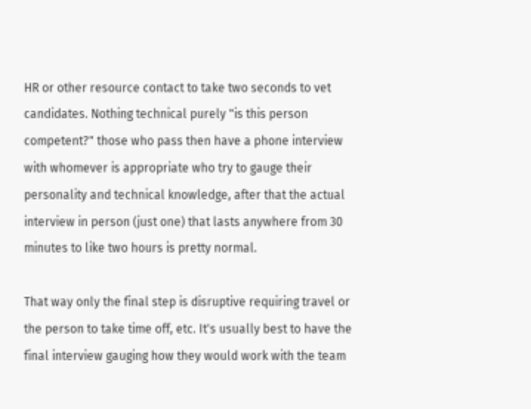HR or other resource contact to take two seconds to vet candidates. Nothing technical purely "is this person competent?" those who pass then have a phone interview with whomever is appropriate who try to gauge their personality and technical knowledge, after that the actual interview in person (just one) that lasts anywhere from 30 minutes to like two hours is pretty normal.

That way only the final step is disruptive requiring travel or the person to take time off, etc. It's usually best to have the final interview gauging how they would work with the team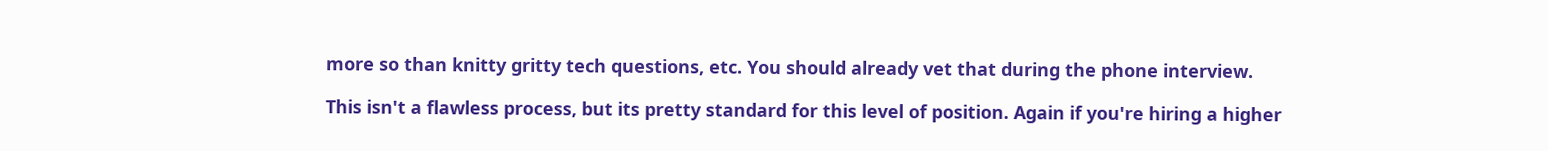more so than knitty gritty tech questions, etc. You should already vet that during the phone interview.

This isn't a flawless process, but its pretty standard for this level of position. Again if you're hiring a higher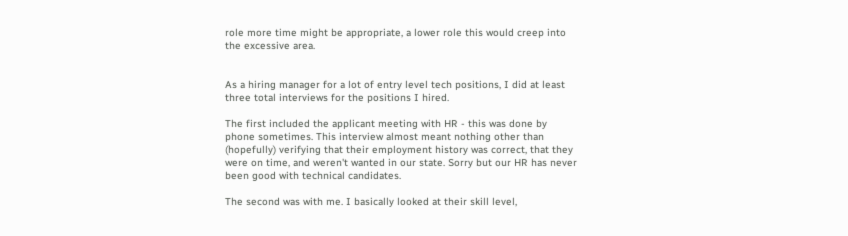role more time might be appropriate, a lower role this would creep into the excessive area.


As a hiring manager for a lot of entry level tech positions, I did at least three total interviews for the positions I hired.

The first included the applicant meeting with HR - this was done by phone sometimes. This interview almost meant nothing other than (hopefully) verifying that their employment history was correct, that they were on time, and weren't wanted in our state. Sorry but our HR has never been good with technical candidates.

The second was with me. I basically looked at their skill level,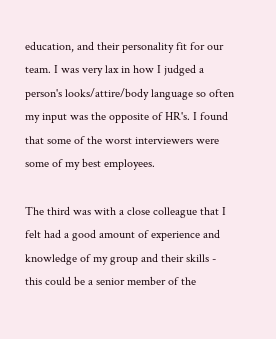education, and their personality fit for our team. I was very lax in how I judged a person's looks/attire/body language so often my input was the opposite of HR's. I found that some of the worst interviewers were some of my best employees.

The third was with a close colleague that I felt had a good amount of experience and knowledge of my group and their skills - this could be a senior member of the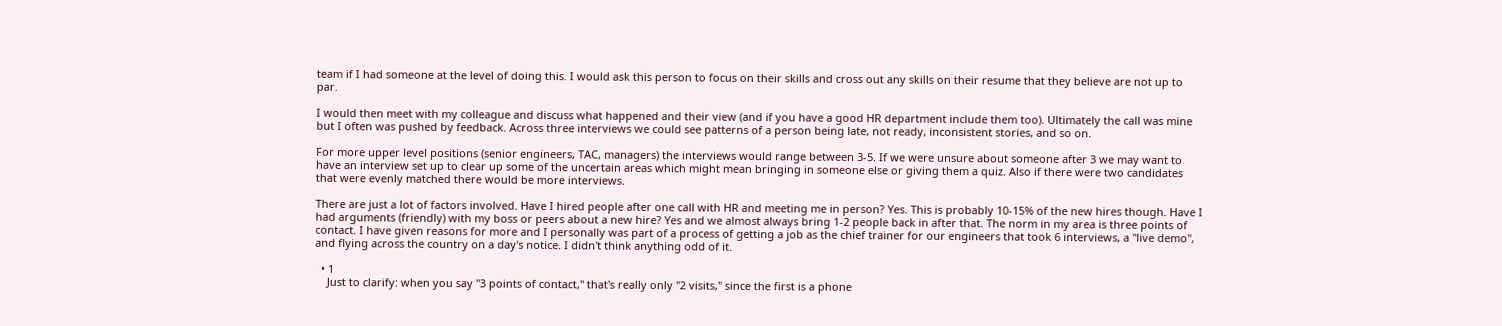team if I had someone at the level of doing this. I would ask this person to focus on their skills and cross out any skills on their resume that they believe are not up to par.

I would then meet with my colleague and discuss what happened and their view (and if you have a good HR department include them too). Ultimately the call was mine but I often was pushed by feedback. Across three interviews we could see patterns of a person being late, not ready, inconsistent stories, and so on.

For more upper level positions (senior engineers, TAC, managers) the interviews would range between 3-5. If we were unsure about someone after 3 we may want to have an interview set up to clear up some of the uncertain areas which might mean bringing in someone else or giving them a quiz. Also if there were two candidates that were evenly matched there would be more interviews.

There are just a lot of factors involved. Have I hired people after one call with HR and meeting me in person? Yes. This is probably 10-15% of the new hires though. Have I had arguments (friendly) with my boss or peers about a new hire? Yes and we almost always bring 1-2 people back in after that. The norm in my area is three points of contact. I have given reasons for more and I personally was part of a process of getting a job as the chief trainer for our engineers that took 6 interviews, a "live demo", and flying across the country on a day's notice. I didn't think anything odd of it.

  • 1
    Just to clarify: when you say "3 points of contact," that's really only "2 visits," since the first is a phone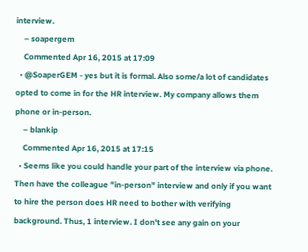interview.
    – soapergem
    Commented Apr 16, 2015 at 17:09
  • @SoaperGEM - yes but it is formal. Also some/a lot of candidates opted to come in for the HR interview. My company allows them phone or in-person.
    – blankip
    Commented Apr 16, 2015 at 17:15
  • Seems like you could handle your part of the interview via phone. Then have the colleague "in-person" interview and only if you want to hire the person does HR need to bother with verifying background. Thus, 1 interview. I don't see any gain on your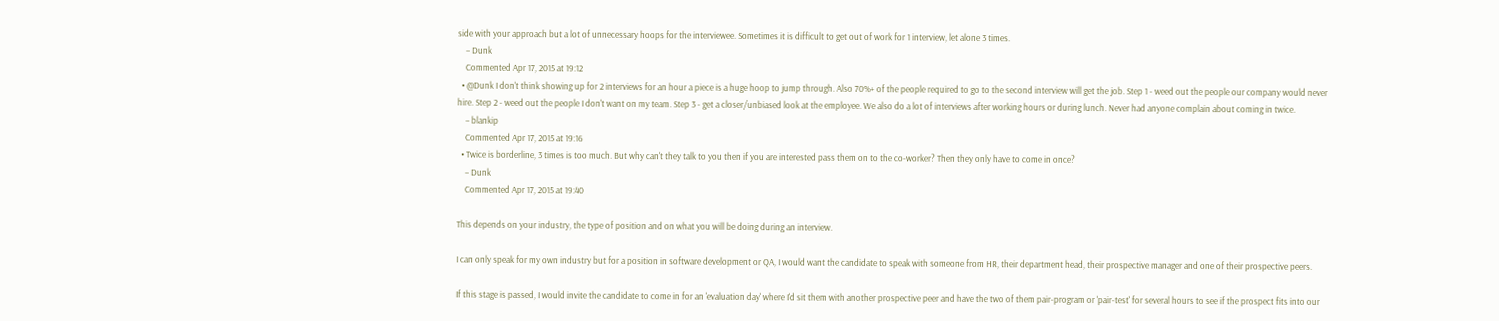side with your approach but a lot of unnecessary hoops for the interviewee. Sometimes it is difficult to get out of work for 1 interview, let alone 3 times.
    – Dunk
    Commented Apr 17, 2015 at 19:12
  • @Dunk I don't think showing up for 2 interviews for an hour a piece is a huge hoop to jump through. Also 70%+ of the people required to go to the second interview will get the job. Step 1 - weed out the people our company would never hire. Step 2 - weed out the people I don't want on my team. Step 3 - get a closer/unbiased look at the employee. We also do a lot of interviews after working hours or during lunch. Never had anyone complain about coming in twice.
    – blankip
    Commented Apr 17, 2015 at 19:16
  • Twice is borderline, 3 times is too much. But why can't they talk to you then if you are interested pass them on to the co-worker? Then they only have to come in once?
    – Dunk
    Commented Apr 17, 2015 at 19:40

This depends on your industry, the type of position and on what you will be doing during an interview.

I can only speak for my own industry but for a position in software development or QA, I would want the candidate to speak with someone from HR, their department head, their prospective manager and one of their prospective peers.

If this stage is passed, I would invite the candidate to come in for an 'evaluation day' where I'd sit them with another prospective peer and have the two of them pair-program or 'pair-test' for several hours to see if the prospect fits into our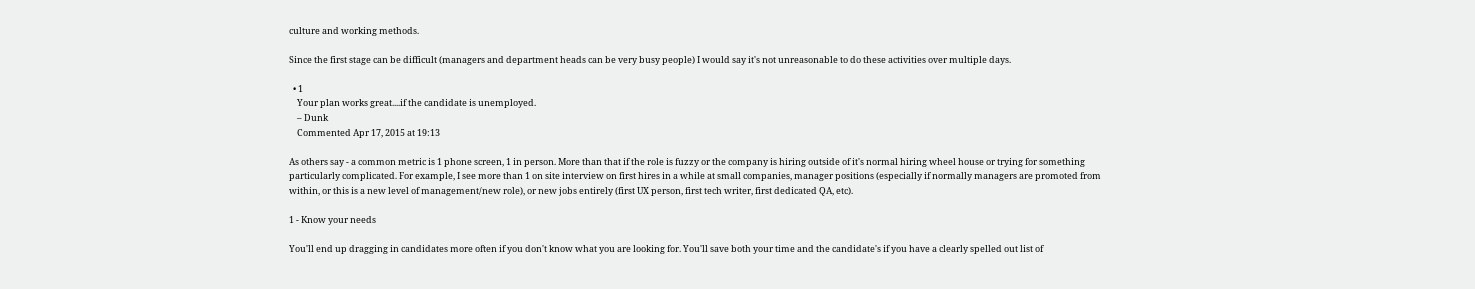culture and working methods.

Since the first stage can be difficult (managers and department heads can be very busy people) I would say it's not unreasonable to do these activities over multiple days.

  • 1
    Your plan works great....if the candidate is unemployed.
    – Dunk
    Commented Apr 17, 2015 at 19:13

As others say - a common metric is 1 phone screen, 1 in person. More than that if the role is fuzzy or the company is hiring outside of it's normal hiring wheel house or trying for something particularly complicated. For example, I see more than 1 on site interview on first hires in a while at small companies, manager positions (especially if normally managers are promoted from within, or this is a new level of management/new role), or new jobs entirely (first UX person, first tech writer, first dedicated QA, etc).

1 - Know your needs

You'll end up dragging in candidates more often if you don't know what you are looking for. You'll save both your time and the candidate's if you have a clearly spelled out list of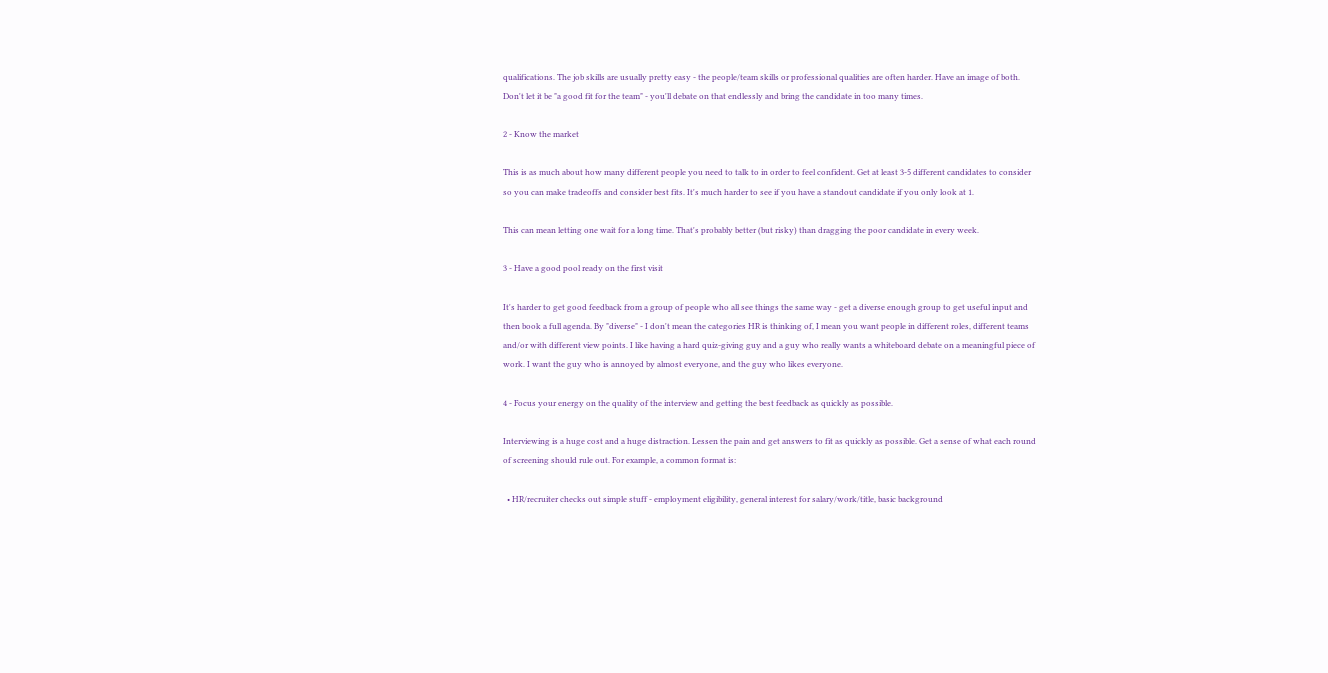qualifications. The job skills are usually pretty easy - the people/team skills or professional qualities are often harder. Have an image of both. Don't let it be "a good fit for the team" - you'll debate on that endlessly and bring the candidate in too many times.

2 - Know the market

This is as much about how many different people you need to talk to in order to feel confident. Get at least 3-5 different candidates to consider so you can make tradeoffs and consider best fits. It's much harder to see if you have a standout candidate if you only look at 1.

This can mean letting one wait for a long time. That's probably better (but risky) than dragging the poor candidate in every week.

3 - Have a good pool ready on the first visit

It's harder to get good feedback from a group of people who all see things the same way - get a diverse enough group to get useful input and then book a full agenda. By "diverse" - I don't mean the categories HR is thinking of, I mean you want people in different roles, different teams and/or with different view points. I like having a hard quiz-giving guy and a guy who really wants a whiteboard debate on a meaningful piece of work. I want the guy who is annoyed by almost everyone, and the guy who likes everyone.

4 - Focus your energy on the quality of the interview and getting the best feedback as quickly as possible.

Interviewing is a huge cost and a huge distraction. Lessen the pain and get answers to fit as quickly as possible. Get a sense of what each round of screening should rule out. For example, a common format is:

  • HR/recruiter checks out simple stuff - employment eligibility, general interest for salary/work/title, basic background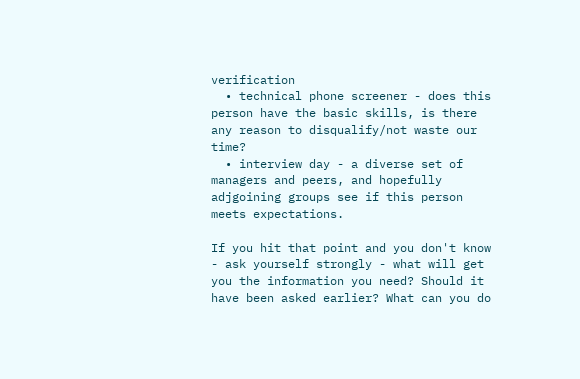verification
  • technical phone screener - does this person have the basic skills, is there any reason to disqualify/not waste our time?
  • interview day - a diverse set of managers and peers, and hopefully adjgoining groups see if this person meets expectations.

If you hit that point and you don't know - ask yourself strongly - what will get you the information you need? Should it have been asked earlier? What can you do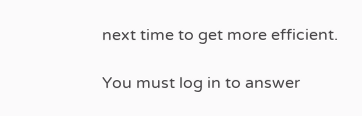next time to get more efficient.

You must log in to answer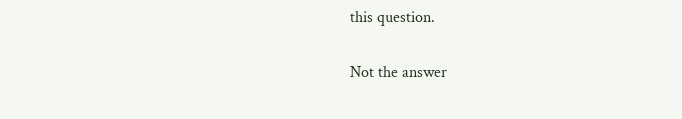this question.

Not the answer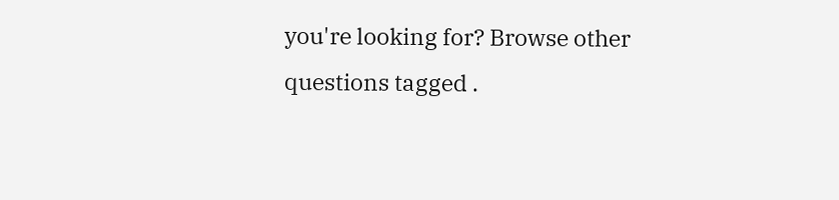you're looking for? Browse other questions tagged .